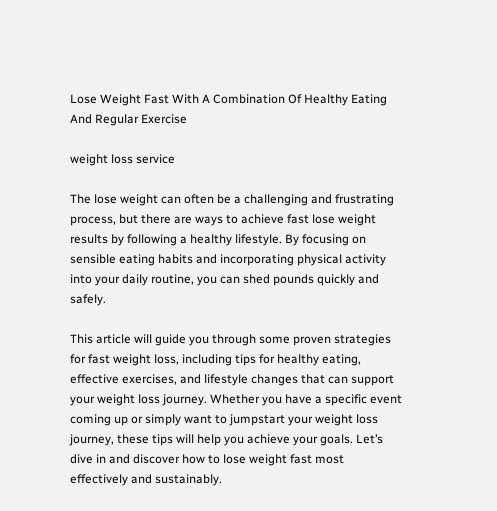Lose Weight Fast With A Combination Of Healthy Eating And Regular Exercise

weight loss service

The lose weight can often be a challenging and frustrating process, but there are ways to achieve fast lose weight results by following a healthy lifestyle. By focusing on sensible eating habits and incorporating physical activity into your daily routine, you can shed pounds quickly and safely.

This article will guide you through some proven strategies for fast weight loss, including tips for healthy eating, effective exercises, and lifestyle changes that can support your weight loss journey. Whether you have a specific event coming up or simply want to jumpstart your weight loss journey, these tips will help you achieve your goals. Let’s dive in and discover how to lose weight fast most effectively and sustainably.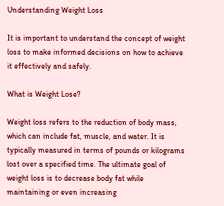Understanding Weight Loss

It is important to understand the concept of weight loss to make informed decisions on how to achieve it effectively and safely.

What is Weight Lose?

Weight loss refers to the reduction of body mass, which can include fat, muscle, and water. It is typically measured in terms of pounds or kilograms lost over a specified time. The ultimate goal of weight loss is to decrease body fat while maintaining or even increasing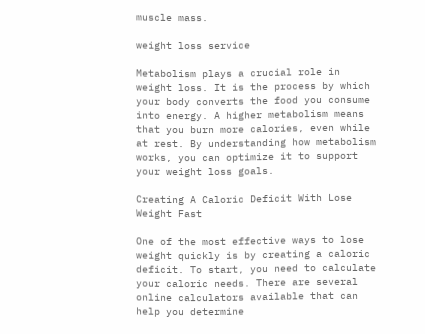muscle mass.

weight loss service

Metabolism plays a crucial role in weight loss. It is the process by which your body converts the food you consume into energy. A higher metabolism means that you burn more calories, even while at rest. By understanding how metabolism works, you can optimize it to support your weight loss goals.

Creating A Caloric Deficit With Lose Weight Fast

One of the most effective ways to lose weight quickly is by creating a caloric deficit. To start, you need to calculate your caloric needs. There are several online calculators available that can help you determine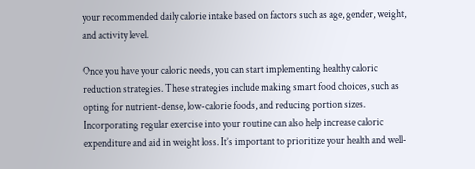your recommended daily calorie intake based on factors such as age, gender, weight, and activity level.

Once you have your caloric needs, you can start implementing healthy caloric reduction strategies. These strategies include making smart food choices, such as opting for nutrient-dense, low-calorie foods, and reducing portion sizes. Incorporating regular exercise into your routine can also help increase caloric expenditure and aid in weight loss. It’s important to prioritize your health and well-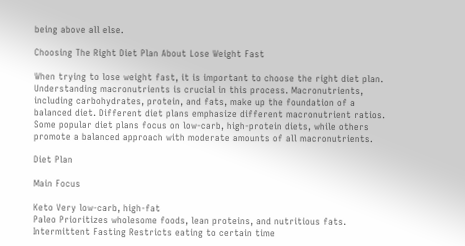being above all else.

Choosing The Right Diet Plan About Lose Weight Fast

When trying to lose weight fast, it is important to choose the right diet plan. Understanding macronutrients is crucial in this process. Macronutrients, including carbohydrates, protein, and fats, make up the foundation of a balanced diet. Different diet plans emphasize different macronutrient ratios. Some popular diet plans focus on low-carb, high-protein diets, while others promote a balanced approach with moderate amounts of all macronutrients.

Diet Plan

Main Focus

Keto Very low-carb, high-fat
Paleo Prioritizes wholesome foods, lean proteins, and nutritious fats.
Intermittent Fasting Restricts eating to certain time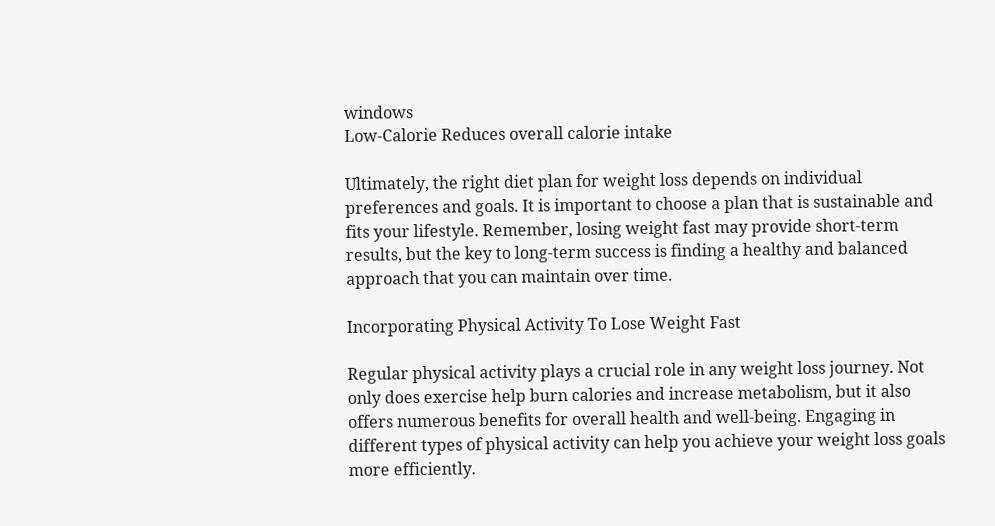windows
Low-Calorie Reduces overall calorie intake

Ultimately, the right diet plan for weight loss depends on individual preferences and goals. It is important to choose a plan that is sustainable and fits your lifestyle. Remember, losing weight fast may provide short-term results, but the key to long-term success is finding a healthy and balanced approach that you can maintain over time.

Incorporating Physical Activity To Lose Weight Fast

Regular physical activity plays a crucial role in any weight loss journey. Not only does exercise help burn calories and increase metabolism, but it also offers numerous benefits for overall health and well-being. Engaging in different types of physical activity can help you achieve your weight loss goals more efficiently.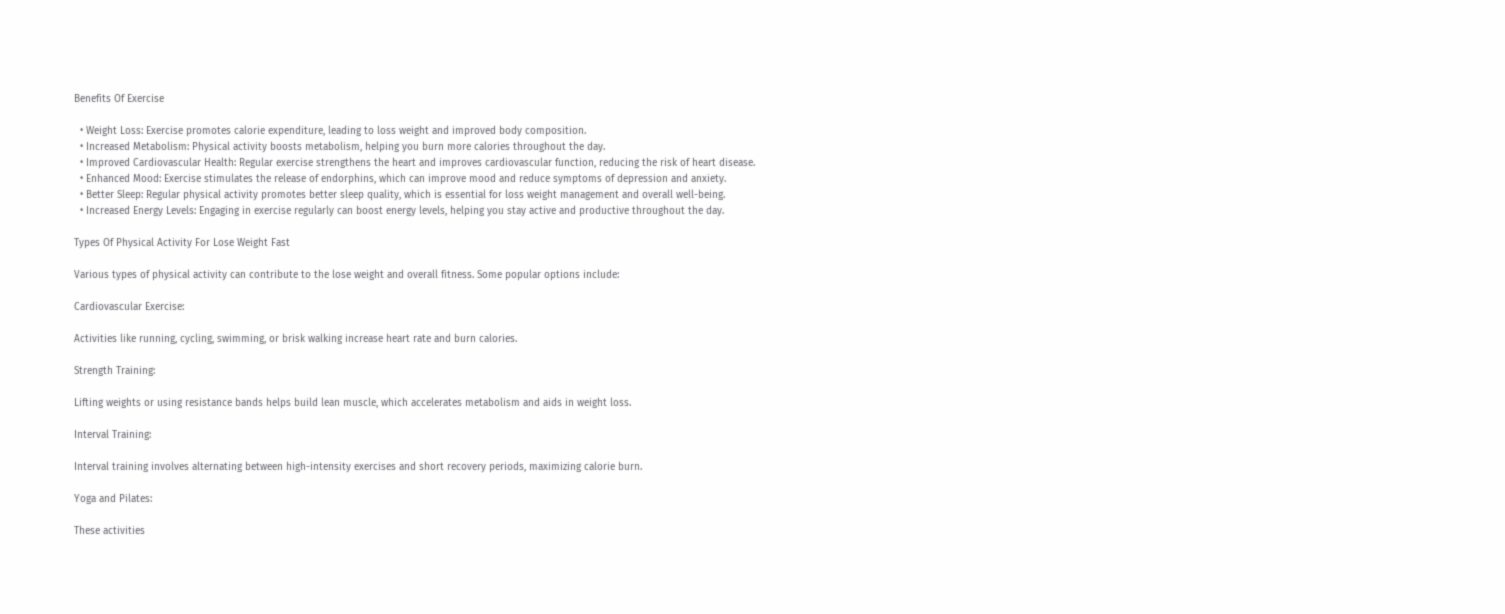Benefits Of Exercise

  • Weight Loss: Exercise promotes calorie expenditure, leading to loss weight and improved body composition.
  • Increased Metabolism: Physical activity boosts metabolism, helping you burn more calories throughout the day.
  • Improved Cardiovascular Health: Regular exercise strengthens the heart and improves cardiovascular function, reducing the risk of heart disease.
  • Enhanced Mood: Exercise stimulates the release of endorphins, which can improve mood and reduce symptoms of depression and anxiety.
  • Better Sleep: Regular physical activity promotes better sleep quality, which is essential for loss weight management and overall well-being.
  • Increased Energy Levels: Engaging in exercise regularly can boost energy levels, helping you stay active and productive throughout the day.

Types Of Physical Activity For Lose Weight Fast

Various types of physical activity can contribute to the lose weight and overall fitness. Some popular options include:

Cardiovascular Exercise:

Activities like running, cycling, swimming, or brisk walking increase heart rate and burn calories.

Strength Training:

Lifting weights or using resistance bands helps build lean muscle, which accelerates metabolism and aids in weight loss.

Interval Training:

Interval training involves alternating between high-intensity exercises and short recovery periods, maximizing calorie burn.

Yoga and Pilates:

These activities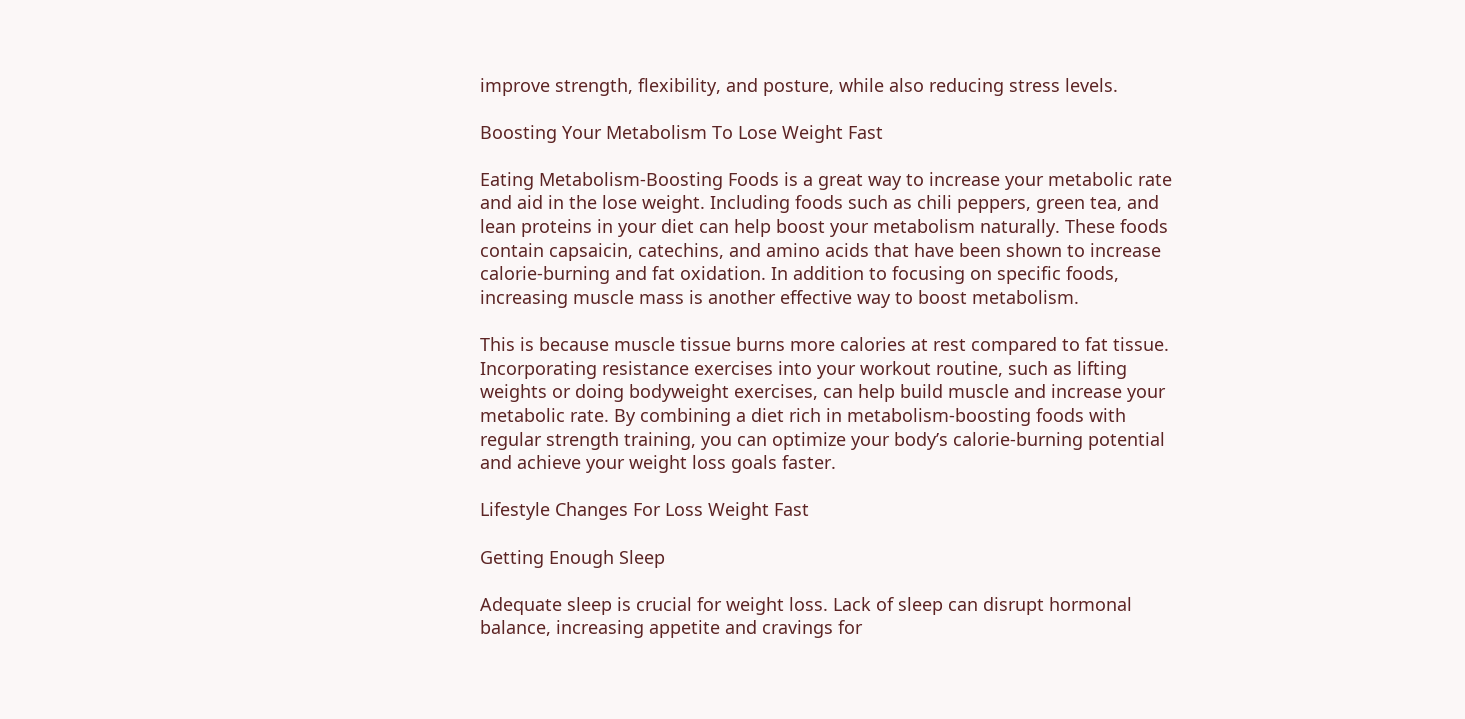improve strength, flexibility, and posture, while also reducing stress levels.

Boosting Your Metabolism To Lose Weight Fast

Eating Metabolism-Boosting Foods is a great way to increase your metabolic rate and aid in the lose weight. Including foods such as chili peppers, green tea, and lean proteins in your diet can help boost your metabolism naturally. These foods contain capsaicin, catechins, and amino acids that have been shown to increase calorie-burning and fat oxidation. In addition to focusing on specific foods, increasing muscle mass is another effective way to boost metabolism.

This is because muscle tissue burns more calories at rest compared to fat tissue. Incorporating resistance exercises into your workout routine, such as lifting weights or doing bodyweight exercises, can help build muscle and increase your metabolic rate. By combining a diet rich in metabolism-boosting foods with regular strength training, you can optimize your body’s calorie-burning potential and achieve your weight loss goals faster.

Lifestyle Changes For Loss Weight Fast

Getting Enough Sleep

Adequate sleep is crucial for weight loss. Lack of sleep can disrupt hormonal balance, increasing appetite and cravings for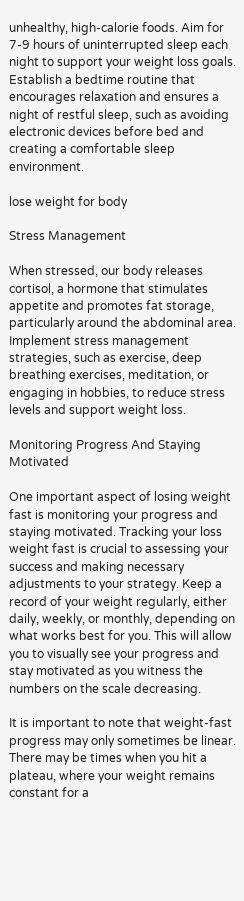unhealthy, high-calorie foods. Aim for 7-9 hours of uninterrupted sleep each night to support your weight loss goals. Establish a bedtime routine that encourages relaxation and ensures a night of restful sleep, such as avoiding electronic devices before bed and creating a comfortable sleep environment.

lose weight for body

Stress Management

When stressed, our body releases cortisol, a hormone that stimulates appetite and promotes fat storage, particularly around the abdominal area. Implement stress management strategies, such as exercise, deep breathing exercises, meditation, or engaging in hobbies, to reduce stress levels and support weight loss.

Monitoring Progress And Staying Motivated

One important aspect of losing weight fast is monitoring your progress and staying motivated. Tracking your loss weight fast is crucial to assessing your success and making necessary adjustments to your strategy. Keep a record of your weight regularly, either daily, weekly, or monthly, depending on what works best for you. This will allow you to visually see your progress and stay motivated as you witness the numbers on the scale decreasing.

It is important to note that weight-fast progress may only sometimes be linear. There may be times when you hit a plateau, where your weight remains constant for a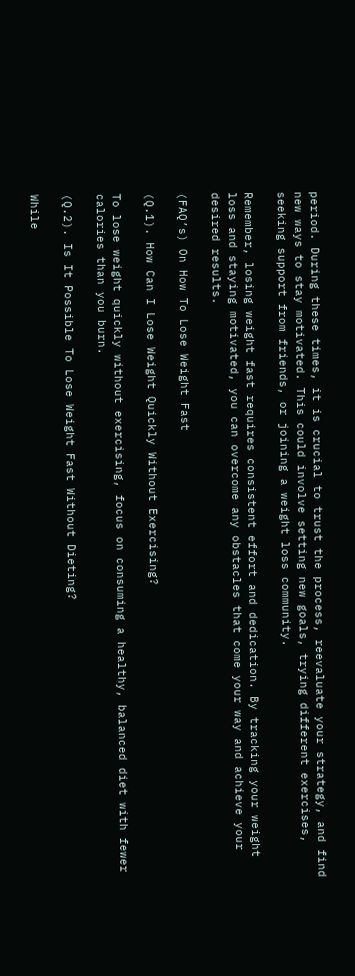period. During these times, it is crucial to trust the process, reevaluate your strategy, and find new ways to stay motivated. This could involve setting new goals, trying different exercises, seeking support from friends, or joining a weight loss community.

Remember, losing weight fast requires consistent effort and dedication. By tracking your weight loss and staying motivated, you can overcome any obstacles that come your way and achieve your desired results.

(FAQ’s) On How To Lose Weight Fast

(Q.1). How Can I Lose Weight Quickly Without Exercising?

To lose weight quickly without exercising, focus on consuming a healthy, balanced diet with fewer calories than you burn.

(Q.2). Is It Possible To Lose Weight Fast Without Dieting?

While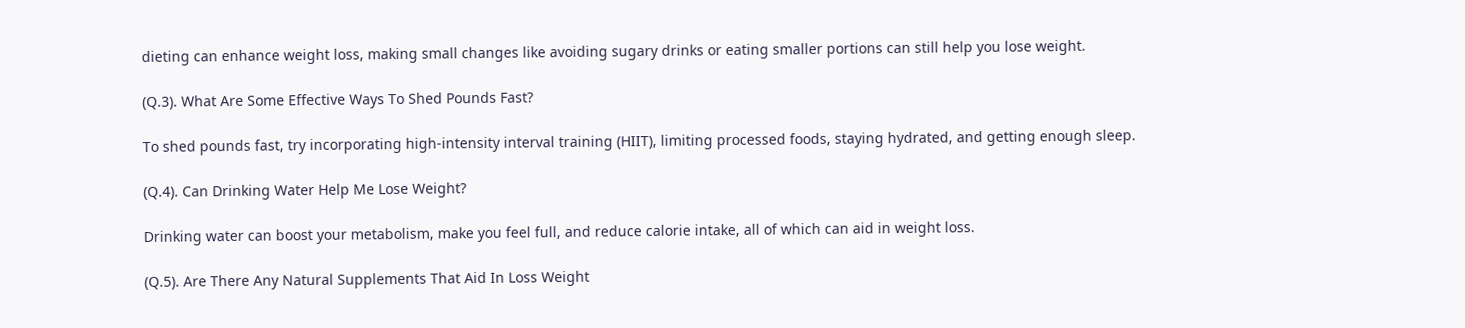dieting can enhance weight loss, making small changes like avoiding sugary drinks or eating smaller portions can still help you lose weight.

(Q.3). What Are Some Effective Ways To Shed Pounds Fast?

To shed pounds fast, try incorporating high-intensity interval training (HIIT), limiting processed foods, staying hydrated, and getting enough sleep.

(Q.4). Can Drinking Water Help Me Lose Weight?

Drinking water can boost your metabolism, make you feel full, and reduce calorie intake, all of which can aid in weight loss.

(Q.5). Are There Any Natural Supplements That Aid In Loss Weight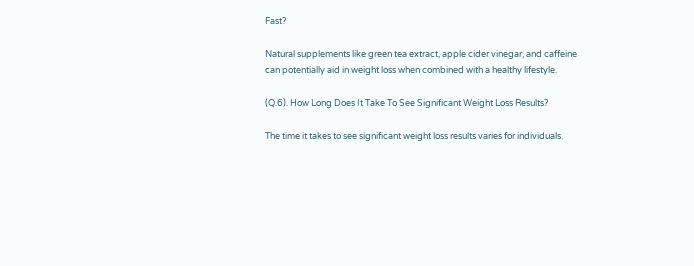Fast?

Natural supplements like green tea extract, apple cider vinegar, and caffeine can potentially aid in weight loss when combined with a healthy lifestyle.

(Q.6). How Long Does It Take To See Significant Weight Loss Results?

The time it takes to see significant weight loss results varies for individuals.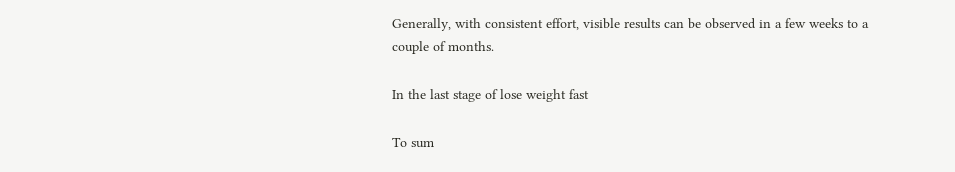Generally, with consistent effort, visible results can be observed in a few weeks to a couple of months.

In the last stage of lose weight fast

To sum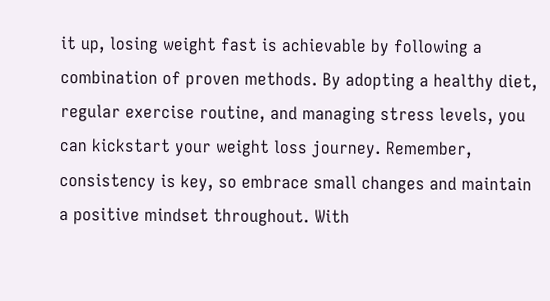it up, losing weight fast is achievable by following a combination of proven methods. By adopting a healthy diet, regular exercise routine, and managing stress levels, you can kickstart your weight loss journey. Remember, consistency is key, so embrace small changes and maintain a positive mindset throughout. With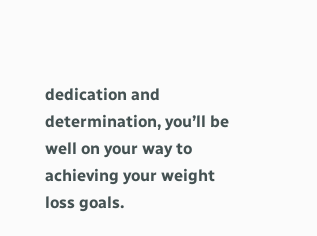dedication and determination, you’ll be well on your way to achieving your weight loss goals.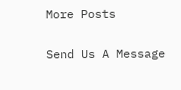More Posts

Send Us A Message